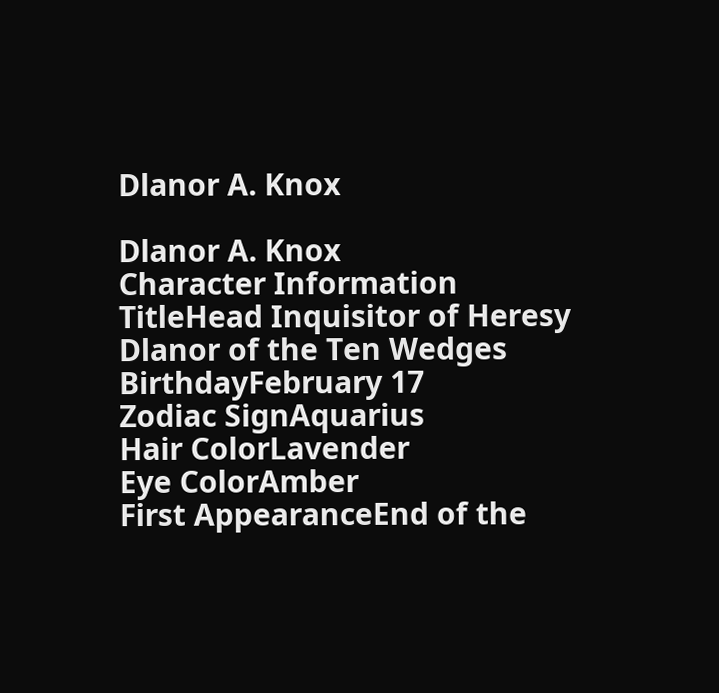Dlanor A. Knox

Dlanor A. Knox
Character Information
TitleHead Inquisitor of Heresy
Dlanor of the Ten Wedges
BirthdayFebruary 17
Zodiac SignAquarius
Hair ColorLavender
Eye ColorAmber
First AppearanceEnd of the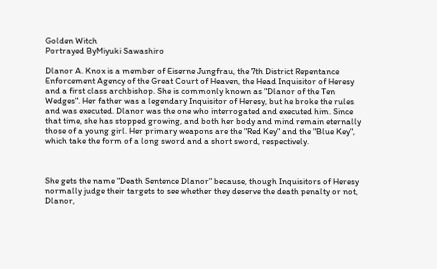Golden Witch
Portrayed ByMiyuki Sawashiro

Dlanor A. Knox is a member of Eiserne Jungfrau, the 7th District Repentance Enforcement Agency of the Great Court of Heaven, the Head Inquisitor of Heresy and a first class archbishop. She is commonly known as "Dlanor of the Ten Wedges". Her father was a legendary Inquisitor of Heresy, but he broke the rules and was executed. Dlanor was the one who interrogated and executed him. Since that time, she has stopped growing, and both her body and mind remain eternally those of a young girl. Her primary weapons are the "Red Key" and the "Blue Key", which take the form of a long sword and a short sword, respectively.



She gets the name "Death Sentence Dlanor" because, though Inquisitors of Heresy normally judge their targets to see whether they deserve the death penalty or not, Dlanor,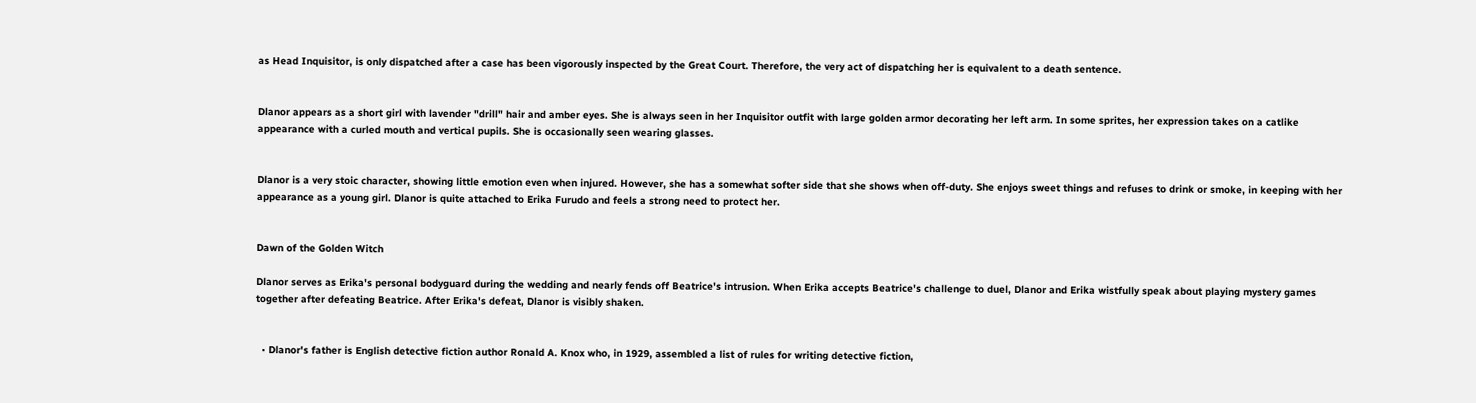as Head Inquisitor, is only dispatched after a case has been vigorously inspected by the Great Court. Therefore, the very act of dispatching her is equivalent to a death sentence.


Dlanor appears as a short girl with lavender "drill" hair and amber eyes. She is always seen in her Inquisitor outfit with large golden armor decorating her left arm. In some sprites, her expression takes on a catlike appearance with a curled mouth and vertical pupils. She is occasionally seen wearing glasses.


Dlanor is a very stoic character, showing little emotion even when injured. However, she has a somewhat softer side that she shows when off-duty. She enjoys sweet things and refuses to drink or smoke, in keeping with her appearance as a young girl. Dlanor is quite attached to Erika Furudo and feels a strong need to protect her.


Dawn of the Golden Witch

Dlanor serves as Erika's personal bodyguard during the wedding and nearly fends off Beatrice's intrusion. When Erika accepts Beatrice's challenge to duel, Dlanor and Erika wistfully speak about playing mystery games together after defeating Beatrice. After Erika's defeat, Dlanor is visibly shaken.


  • Dlanor's father is English detective fiction author Ronald A. Knox who, in 1929, assembled a list of rules for writing detective fiction,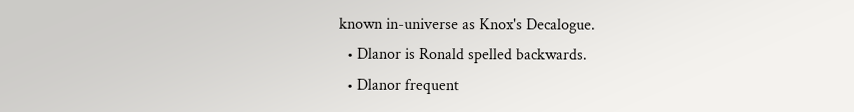known in-universe as Knox's Decalogue.
  • Dlanor is Ronald spelled backwards.
  • Dlanor frequent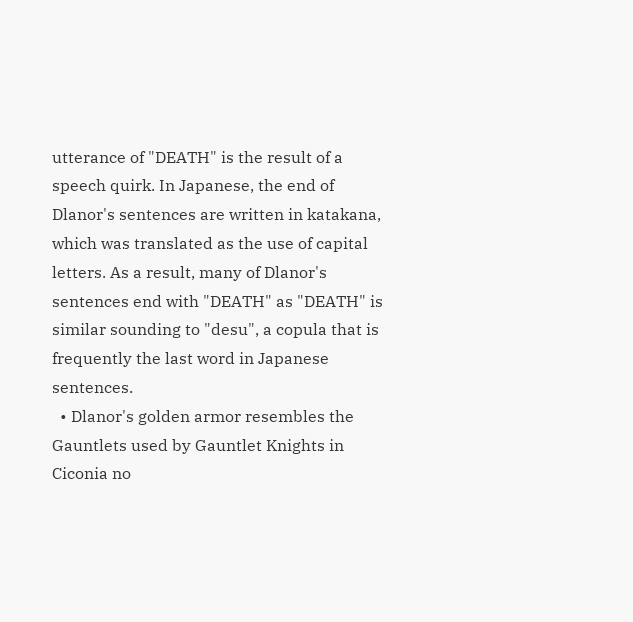utterance of "DEATH" is the result of a speech quirk. In Japanese, the end of Dlanor's sentences are written in katakana, which was translated as the use of capital letters. As a result, many of Dlanor's sentences end with "DEATH" as "DEATH" is similar sounding to "desu", a copula that is frequently the last word in Japanese sentences.
  • Dlanor's golden armor resembles the Gauntlets used by Gauntlet Knights in Ciconia no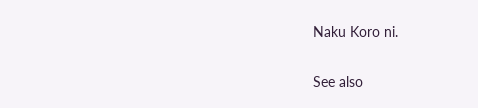Naku Koro ni.

See also